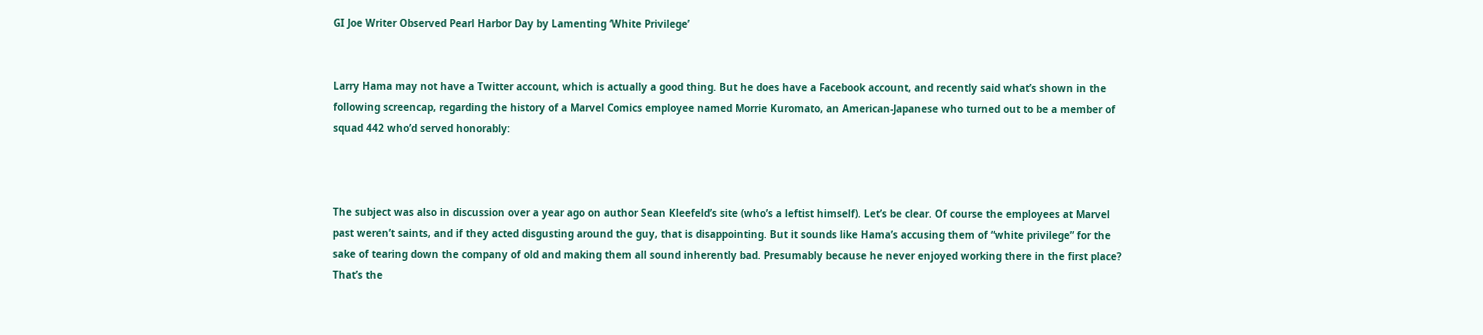GI Joe Writer Observed Pearl Harbor Day by Lamenting ‘White Privilege’


Larry Hama may not have a Twitter account, which is actually a good thing. But he does have a Facebook account, and recently said what’s shown in the following screencap, regarding the history of a Marvel Comics employee named Morrie Kuromato, an American-Japanese who turned out to be a member of squad 442 who’d served honorably:



The subject was also in discussion over a year ago on author Sean Kleefeld’s site (who’s a leftist himself). Let’s be clear. Of course the employees at Marvel past weren’t saints, and if they acted disgusting around the guy, that is disappointing. But it sounds like Hama’s accusing them of “white privilege” for the sake of tearing down the company of old and making them all sound inherently bad. Presumably because he never enjoyed working there in the first place? That’s the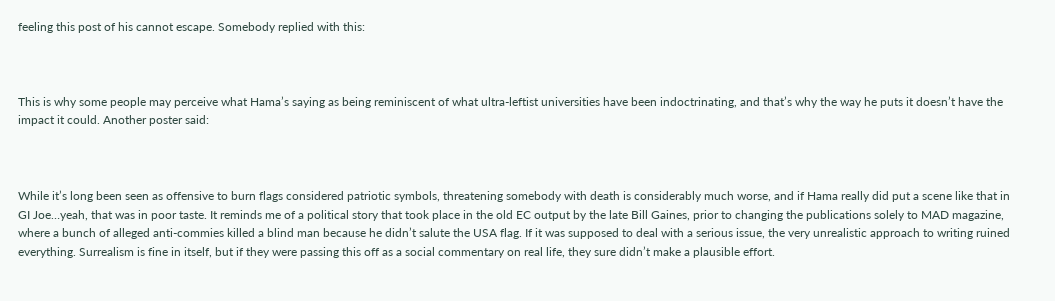feeling this post of his cannot escape. Somebody replied with this:



This is why some people may perceive what Hama’s saying as being reminiscent of what ultra-leftist universities have been indoctrinating, and that’s why the way he puts it doesn’t have the impact it could. Another poster said:



While it’s long been seen as offensive to burn flags considered patriotic symbols, threatening somebody with death is considerably much worse, and if Hama really did put a scene like that in GI Joe…yeah, that was in poor taste. It reminds me of a political story that took place in the old EC output by the late Bill Gaines, prior to changing the publications solely to MAD magazine, where a bunch of alleged anti-commies killed a blind man because he didn’t salute the USA flag. If it was supposed to deal with a serious issue, the very unrealistic approach to writing ruined everything. Surrealism is fine in itself, but if they were passing this off as a social commentary on real life, they sure didn’t make a plausible effort.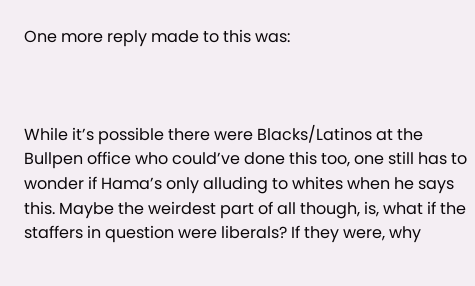One more reply made to this was:



While it’s possible there were Blacks/Latinos at the Bullpen office who could’ve done this too, one still has to wonder if Hama’s only alluding to whites when he says this. Maybe the weirdest part of all though, is, what if the staffers in question were liberals? If they were, why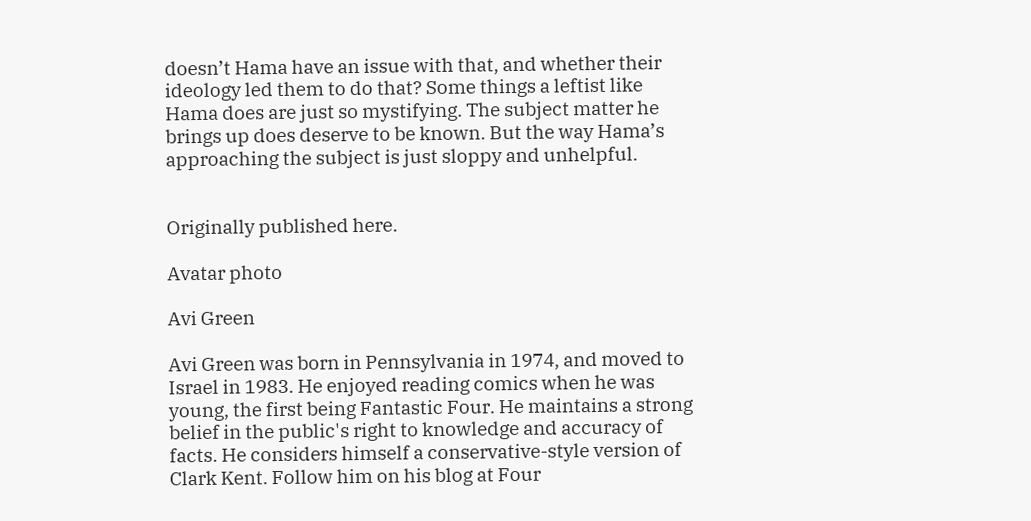doesn’t Hama have an issue with that, and whether their ideology led them to do that? Some things a leftist like Hama does are just so mystifying. The subject matter he brings up does deserve to be known. But the way Hama’s approaching the subject is just sloppy and unhelpful.


Originally published here.

Avatar photo

Avi Green

Avi Green was born in Pennsylvania in 1974, and moved to Israel in 1983. He enjoyed reading comics when he was young, the first being Fantastic Four. He maintains a strong belief in the public's right to knowledge and accuracy of facts. He considers himself a conservative-style version of Clark Kent. Follow him on his blog at Four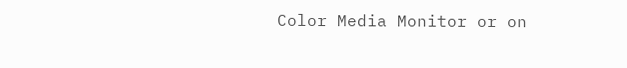Color Media Monitor or on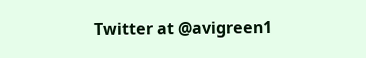Twitter at @avigreen1